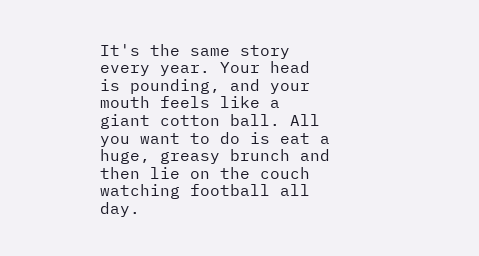It's the same story every year. Your head is pounding, and your mouth feels like a giant cotton ball. All you want to do is eat a huge, greasy brunch and then lie on the couch watching football all day.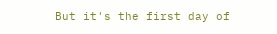But it's the first day of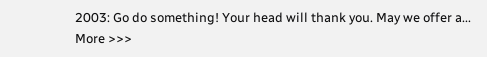2003: Go do something! Your head will thank you. May we offer a... More >>>